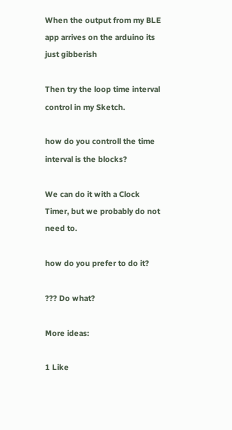When the output from my BLE app arrives on the arduino its just gibberish

Then try the loop time interval control in my Sketch.

how do you controll the time interval is the blocks?

We can do it with a Clock Timer, but we probably do not need to.

how do you prefer to do it?

??? Do what?

More ideas:

1 Like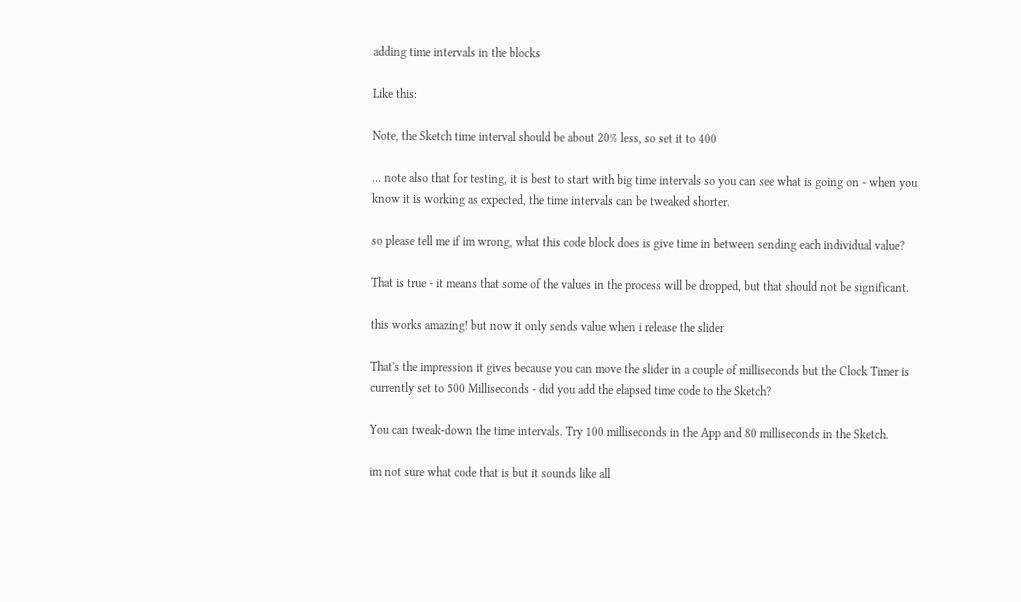adding time intervals in the blocks

Like this:

Note, the Sketch time interval should be about 20% less, so set it to 400

... note also that for testing, it is best to start with big time intervals so you can see what is going on - when you know it is working as expected, the time intervals can be tweaked shorter.

so please tell me if im wrong, what this code block does is give time in between sending each individual value?

That is true - it means that some of the values in the process will be dropped, but that should not be significant.

this works amazing! but now it only sends value when i release the slider

That's the impression it gives because you can move the slider in a couple of milliseconds but the Clock Timer is currently set to 500 Milliseconds - did you add the elapsed time code to the Sketch?

You can tweak-down the time intervals. Try 100 milliseconds in the App and 80 milliseconds in the Sketch.

im not sure what code that is but it sounds like all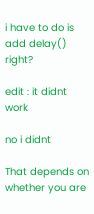i have to do is add delay() right?

edit : it didnt work

no i didnt

That depends on whether you are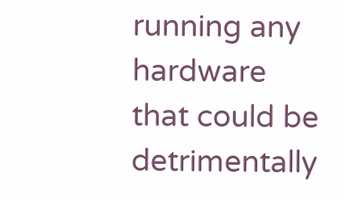running any hardware that could be detrimentally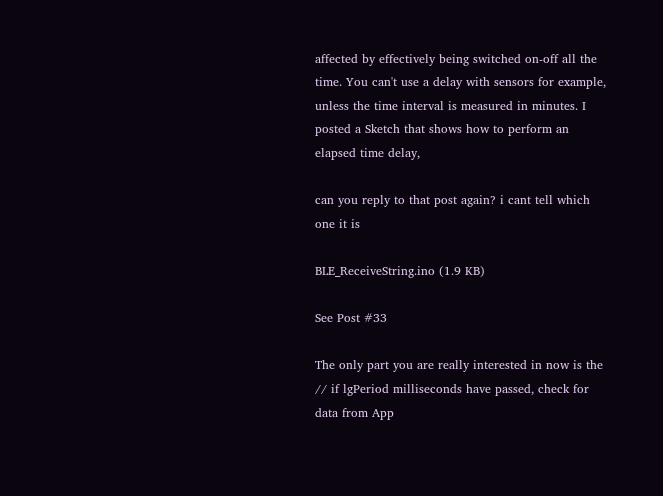affected by effectively being switched on-off all the time. You can't use a delay with sensors for example, unless the time interval is measured in minutes. I posted a Sketch that shows how to perform an elapsed time delay,

can you reply to that post again? i cant tell which one it is

BLE_ReceiveString.ino (1.9 KB)

See Post #33

The only part you are really interested in now is the
// if lgPeriod milliseconds have passed, check for data from App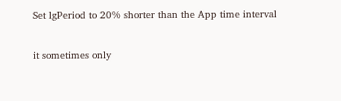Set lgPeriod to 20% shorter than the App time interval

it sometimes only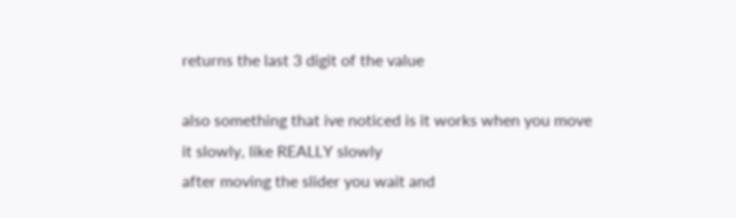returns the last 3 digit of the value

also something that ive noticed is it works when you move it slowly, like REALLY slowly
after moving the slider you wait and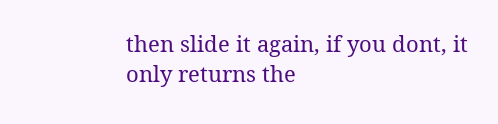then slide it again, if you dont, it only returns the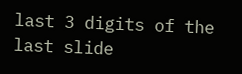last 3 digits of the last slide